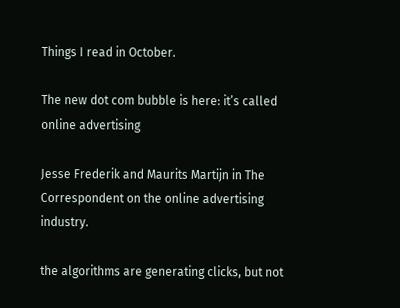Things I read in October.

The new dot com bubble is here: it’s called online advertising

Jesse Frederik and Maurits Martijn in The Correspondent on the online advertising industry.

the algorithms are generating clicks, but not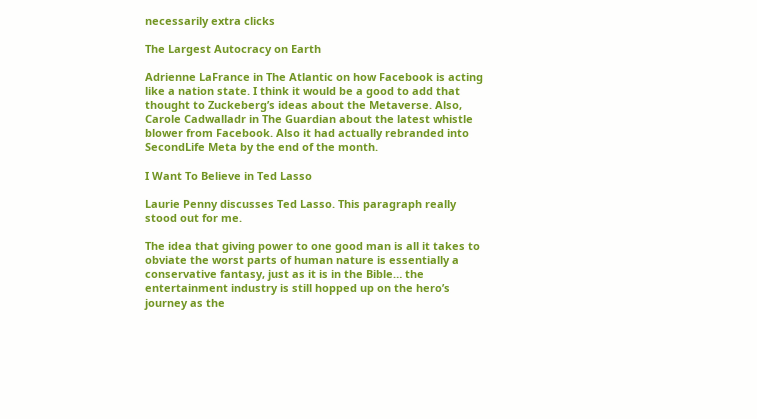necessarily extra clicks

The Largest Autocracy on Earth

Adrienne LaFrance in The Atlantic on how Facebook is acting like a nation state. I think it would be a good to add that thought to Zuckeberg’s ideas about the Metaverse. Also, Carole Cadwalladr in The Guardian about the latest whistle blower from Facebook. Also it had actually rebranded into SecondLife Meta by the end of the month.

I Want To Believe in Ted Lasso

Laurie Penny discusses Ted Lasso. This paragraph really stood out for me.

The idea that giving power to one good man is all it takes to obviate the worst parts of human nature is essentially a conservative fantasy, just as it is in the Bible… the entertainment industry is still hopped up on the hero’s journey as the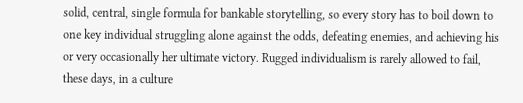solid, central, single formula for bankable storytelling, so every story has to boil down to one key individual struggling alone against the odds, defeating enemies, and achieving his or very occasionally her ultimate victory. Rugged individualism is rarely allowed to fail, these days, in a culture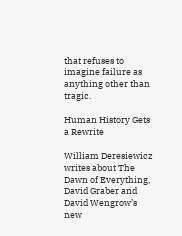that refuses to imagine failure as anything other than tragic.

Human History Gets a Rewrite

William Deresiewicz writes about The Dawn of Everything, David Graber and David Wengrow’s new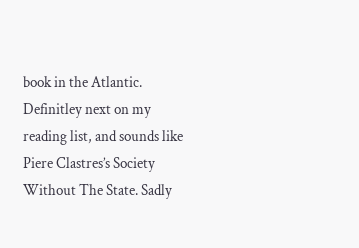book in the Atlantic. Definitley next on my reading list, and sounds like Piere Clastres’s Society Without The State. Sadly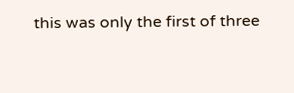this was only the first of three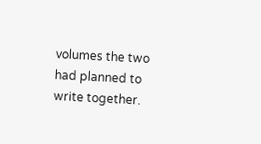volumes the two had planned to write together.